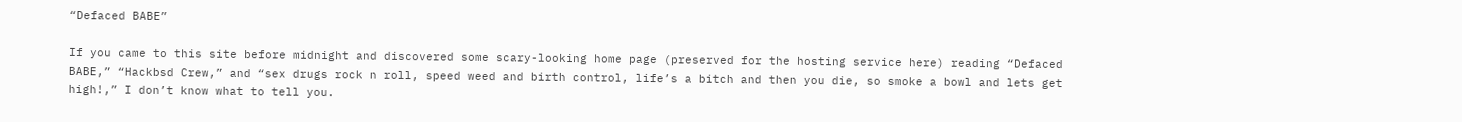“Defaced BABE”

If you came to this site before midnight and discovered some scary-looking home page (preserved for the hosting service here) reading “Defaced BABE,” “Hackbsd Crew,” and “sex drugs rock n roll, speed weed and birth control, life’s a bitch and then you die, so smoke a bowl and lets get high!,” I don’t know what to tell you.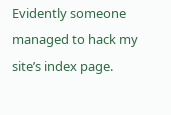Evidently someone managed to hack my site’s index page.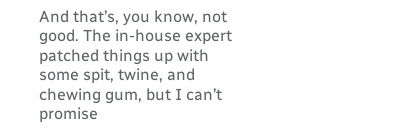And that’s, you know, not good. The in-house expert patched things up with some spit, twine, and chewing gum, but I can’t promise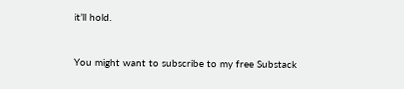it’ll hold.


You might want to subscribe to my free Substack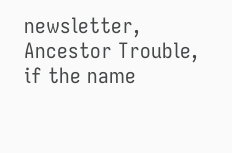newsletter, Ancestor Trouble, if the name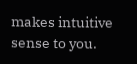makes intuitive sense to you.